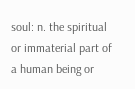soul: n. the spiritual or immaterial part of a human being or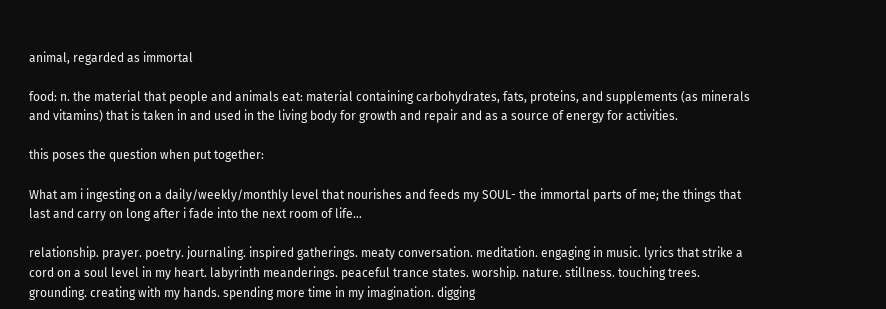animal, regarded as immortal

food: n. the material that people and animals eat: material containing carbohydrates, fats, proteins, and supplements (as minerals and vitamins) that is taken in and used in the living body for growth and repair and as a source of energy for activities.

this poses the question when put together:

What am i ingesting on a daily/weekly/monthly level that nourishes and feeds my SOUL- the immortal parts of me; the things that last and carry on long after i fade into the next room of life…

relationship. prayer. poetry. journaling. inspired gatherings. meaty conversation. meditation. engaging in music. lyrics that strike a cord on a soul level in my heart. labyrinth meanderings. peaceful trance states. worship. nature. stillness. touching trees. grounding. creating with my hands. spending more time in my imagination. digging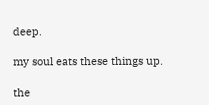deep.

my soul eats these things up.

the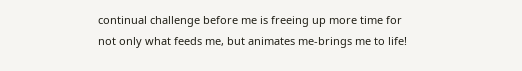continual challenge before me is freeing up more time for not only what feeds me, but animates me-brings me to life!